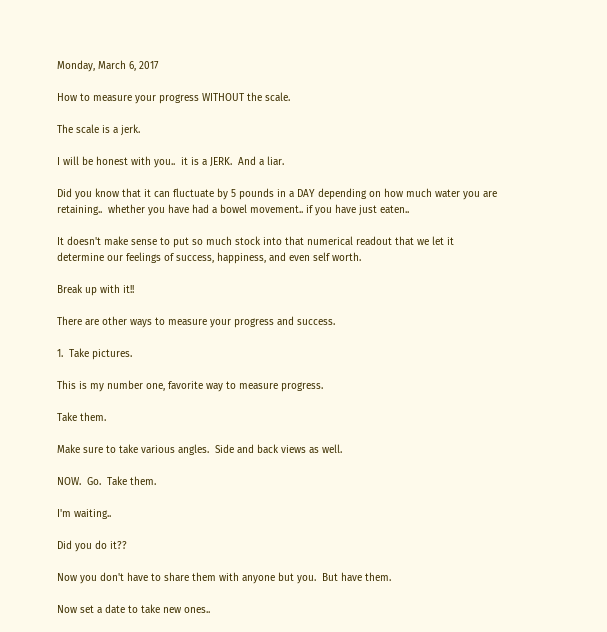Monday, March 6, 2017

How to measure your progress WITHOUT the scale.

The scale is a jerk.

I will be honest with you..  it is a JERK.  And a liar.

Did you know that it can fluctuate by 5 pounds in a DAY depending on how much water you are retaining..  whether you have had a bowel movement.. if you have just eaten..

It doesn't make sense to put so much stock into that numerical readout that we let it determine our feelings of success, happiness, and even self worth.

Break up with it!!

There are other ways to measure your progress and success.

1.  Take pictures.

This is my number one, favorite way to measure progress.

Take them.

Make sure to take various angles.  Side and back views as well.

NOW.  Go.  Take them.

I'm waiting..

Did you do it??

Now you don't have to share them with anyone but you.  But have them.

Now set a date to take new ones..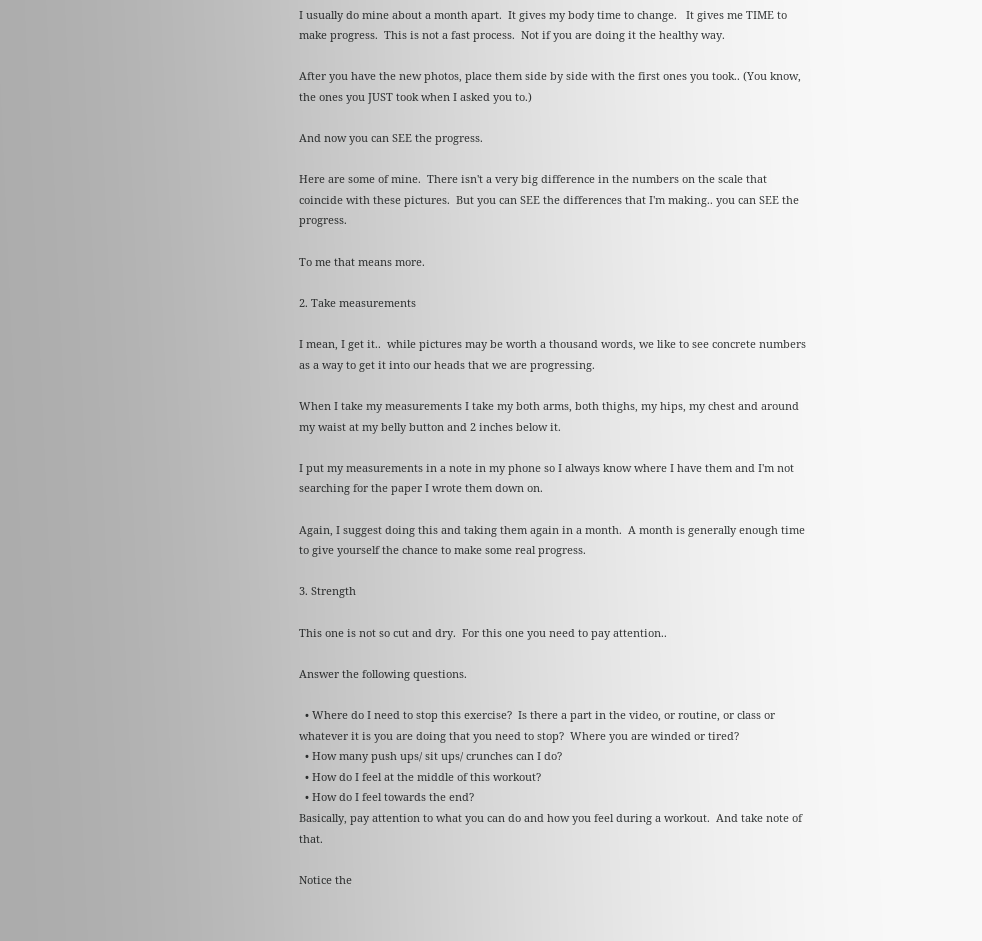I usually do mine about a month apart.  It gives my body time to change.   It gives me TIME to make progress.  This is not a fast process.  Not if you are doing it the healthy way.

After you have the new photos, place them side by side with the first ones you took.. (You know, the ones you JUST took when I asked you to.)

And now you can SEE the progress.

Here are some of mine.  There isn't a very big difference in the numbers on the scale that coincide with these pictures.  But you can SEE the differences that I'm making.. you can SEE the progress.

To me that means more.

2. Take measurements

I mean, I get it..  while pictures may be worth a thousand words, we like to see concrete numbers as a way to get it into our heads that we are progressing.

When I take my measurements I take my both arms, both thighs, my hips, my chest and around my waist at my belly button and 2 inches below it.

I put my measurements in a note in my phone so I always know where I have them and I'm not searching for the paper I wrote them down on.

Again, I suggest doing this and taking them again in a month.  A month is generally enough time to give yourself the chance to make some real progress.

3. Strength

This one is not so cut and dry.  For this one you need to pay attention..

Answer the following questions.

  • Where do I need to stop this exercise?  Is there a part in the video, or routine, or class or whatever it is you are doing that you need to stop?  Where you are winded or tired?
  • How many push ups/ sit ups/ crunches can I do?
  • How do I feel at the middle of this workout?
  • How do I feel towards the end?
Basically, pay attention to what you can do and how you feel during a workout.  And take note of that.

Notice the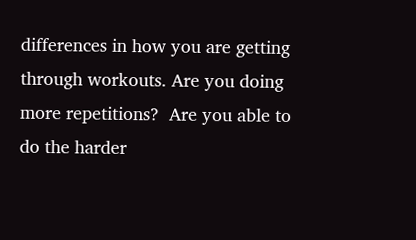differences in how you are getting through workouts. Are you doing more repetitions?  Are you able to do the harder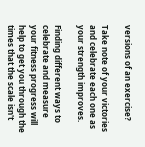versions of an exercise?

Take note of your victories and celebrate each one as your strength improves.

Finding different ways to celebrate and measure your fitness progress will help to get you through the times that the scale isn't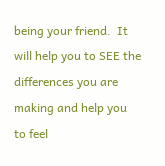being your friend.  It will help you to SEE the differences you are making and help you to feel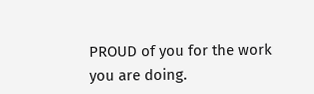PROUD of you for the work you are doing.